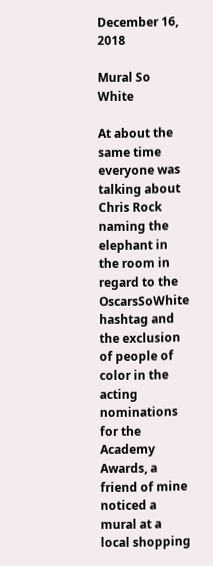December 16, 2018

Mural So White

At about the same time everyone was talking about Chris Rock naming the elephant in the room in regard to the OscarsSoWhite hashtag and the exclusion of people of color in the acting nominations for the Academy Awards, a friend of mine noticed a mural at a local shopping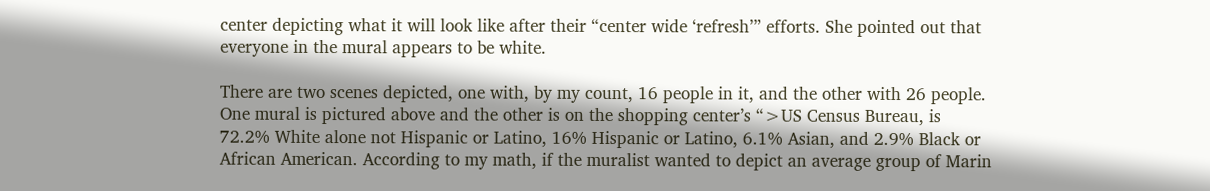center depicting what it will look like after their “center wide ‘refresh’” efforts. She pointed out that everyone in the mural appears to be white.

There are two scenes depicted, one with, by my count, 16 people in it, and the other with 26 people. One mural is pictured above and the other is on the shopping center’s “>US Census Bureau, is 72.2% White alone not Hispanic or Latino, 16% Hispanic or Latino, 6.1% Asian, and 2.9% Black or African American. According to my math, if the muralist wanted to depict an average group of Marin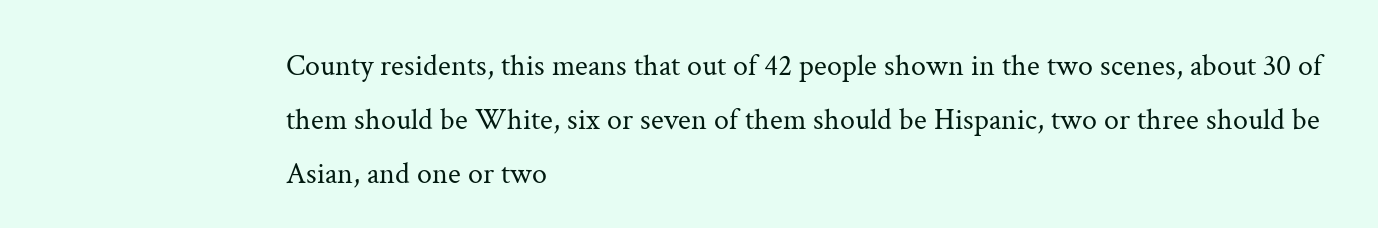County residents, this means that out of 42 people shown in the two scenes, about 30 of them should be White, six or seven of them should be Hispanic, two or three should be Asian, and one or two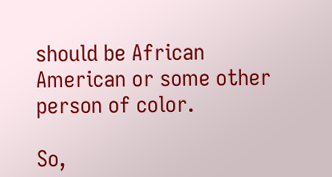should be African American or some other person of color.

So,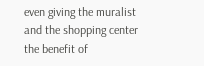even giving the muralist and the shopping center the benefit of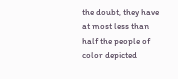the doubt, they have at most less than half the people of color depicted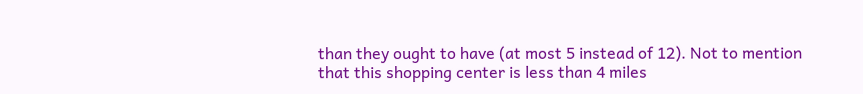than they ought to have (at most 5 instead of 12). Not to mention that this shopping center is less than 4 miles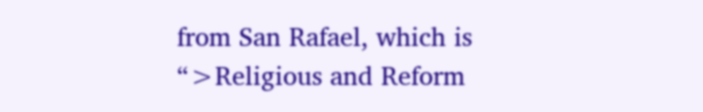from San Rafael, which is “>Religious and Reform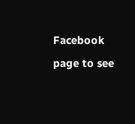Facebook page to see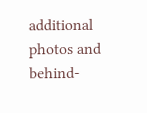additional photos and behind-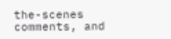the-scenes comments, and